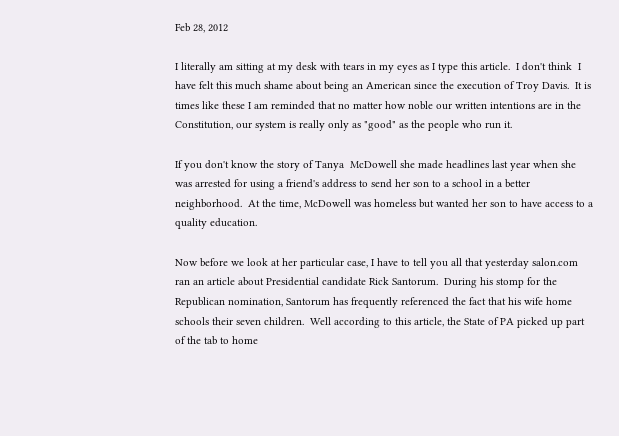Feb 28, 2012

I literally am sitting at my desk with tears in my eyes as I type this article.  I don't think  I have felt this much shame about being an American since the execution of Troy Davis.  It is times like these I am reminded that no matter how noble our written intentions are in the Constitution, our system is really only as "good" as the people who run it.

If you don't know the story of Tanya  McDowell she made headlines last year when she was arrested for using a friend's address to send her son to a school in a better neighborhood.  At the time, McDowell was homeless but wanted her son to have access to a quality education.

Now before we look at her particular case, I have to tell you all that yesterday salon.com ran an article about Presidential candidate Rick Santorum.  During his stomp for the Republican nomination, Santorum has frequently referenced the fact that his wife home schools their seven children.  Well according to this article, the State of PA picked up part of the tab to home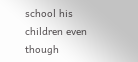school his children even though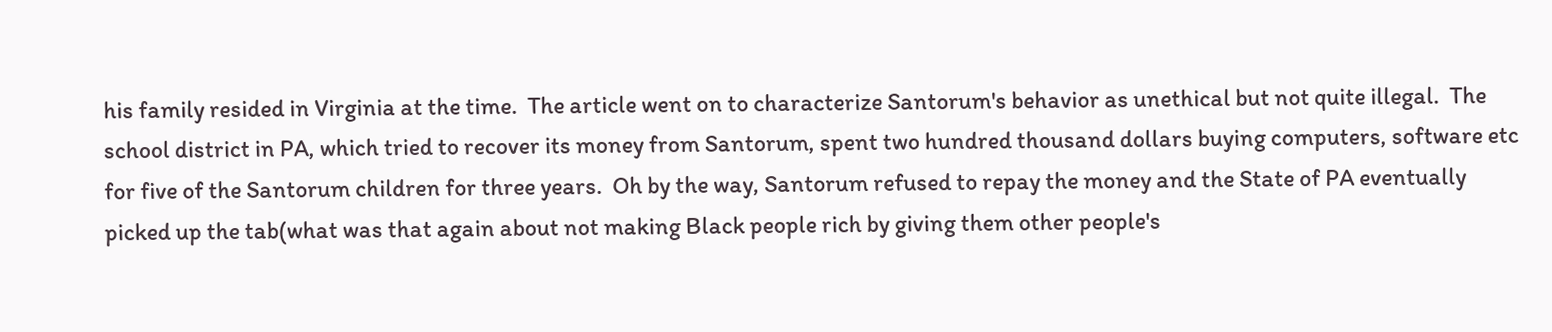his family resided in Virginia at the time.  The article went on to characterize Santorum's behavior as unethical but not quite illegal.  The school district in PA, which tried to recover its money from Santorum, spent two hundred thousand dollars buying computers, software etc for five of the Santorum children for three years.  Oh by the way, Santorum refused to repay the money and the State of PA eventually picked up the tab(what was that again about not making Black people rich by giving them other people's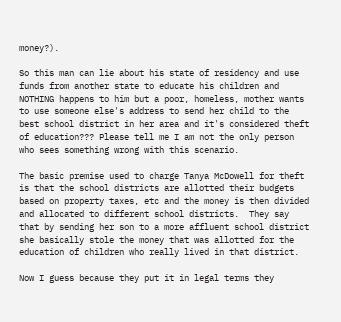money?).

So this man can lie about his state of residency and use funds from another state to educate his children and NOTHING happens to him but a poor, homeless, mother wants to use someone else's address to send her child to the best school district in her area and it's considered theft of education??? Please tell me I am not the only person who sees something wrong with this scenario.

The basic premise used to charge Tanya McDowell for theft is that the school districts are allotted their budgets based on property taxes, etc and the money is then divided and allocated to different school districts.  They say that by sending her son to a more affluent school district she basically stole the money that was allotted for the education of children who really lived in that district.

Now I guess because they put it in legal terms they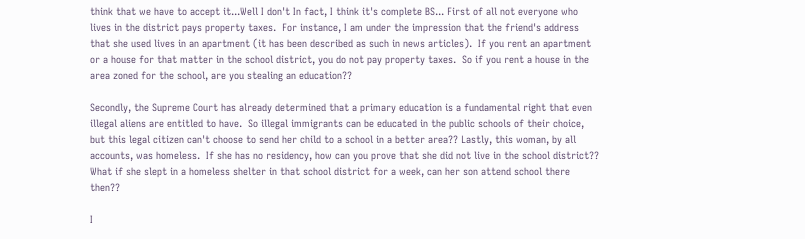think that we have to accept it...Well I don't In fact, I think it's complete BS... First of all not everyone who lives in the district pays property taxes.  For instance, I am under the impression that the friend's address that she used lives in an apartment (it has been described as such in news articles).  If you rent an apartment or a house for that matter in the school district, you do not pay property taxes.  So if you rent a house in the area zoned for the school, are you stealing an education??

Secondly, the Supreme Court has already determined that a primary education is a fundamental right that even illegal aliens are entitled to have.  So illegal immigrants can be educated in the public schools of their choice, but this legal citizen can't choose to send her child to a school in a better area?? Lastly, this woman, by all accounts, was homeless.  If she has no residency, how can you prove that she did not live in the school district?? What if she slept in a homeless shelter in that school district for a week, can her son attend school there then??

I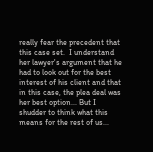really fear the precedent that this case set.  I understand her lawyer's argument that he had to look out for the best interest of his client and that in this case, the plea deal was her best option... But I shudder to think what this means for the rest of us...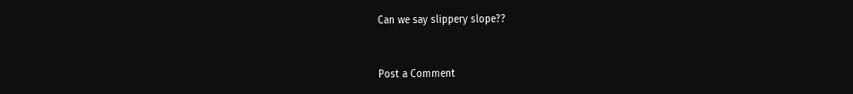Can we say slippery slope??


Post a Comment